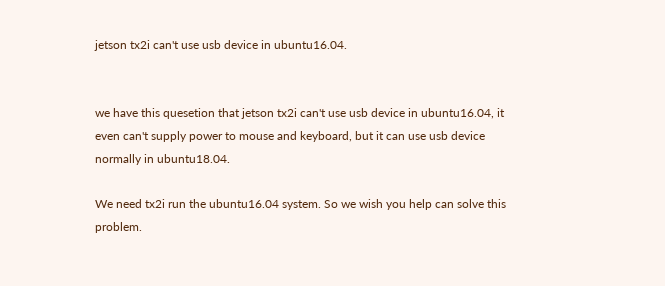jetson tx2i can't use usb device in ubuntu16.04.


we have this quesetion that jetson tx2i can't use usb device in ubuntu16.04, it even can't supply power to mouse and keyboard, but it can use usb device normally in ubuntu18.04.

We need tx2i run the ubuntu16.04 system. So we wish you help can solve this problem.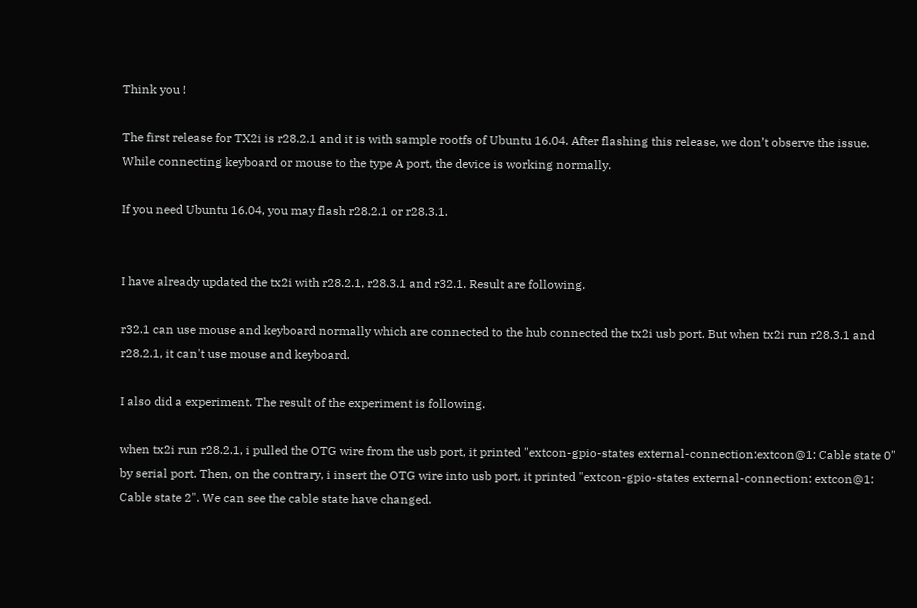Think you !

The first release for TX2i is r28.2.1 and it is with sample rootfs of Ubuntu 16.04. After flashing this release, we don’t observe the issue. While connecting keyboard or mouse to the type A port, the device is working normally.

If you need Ubuntu 16.04, you may flash r28.2.1 or r28.3.1.


I have already updated the tx2i with r28.2.1, r28.3.1 and r32.1. Result are following.

r32.1 can use mouse and keyboard normally which are connected to the hub connected the tx2i usb port. But when tx2i run r28.3.1 and r28.2.1, it can't use mouse and keyboard.

I also did a experiment. The result of the experiment is following.

when tx2i run r28.2.1, i pulled the OTG wire from the usb port, it printed "extcon-gpio-states external-connection:extcon@1: Cable state 0" by serial port. Then, on the contrary, i insert the OTG wire into usb port, it printed "extcon-gpio-states external-connection: extcon@1: Cable state 2". We can see the cable state have changed.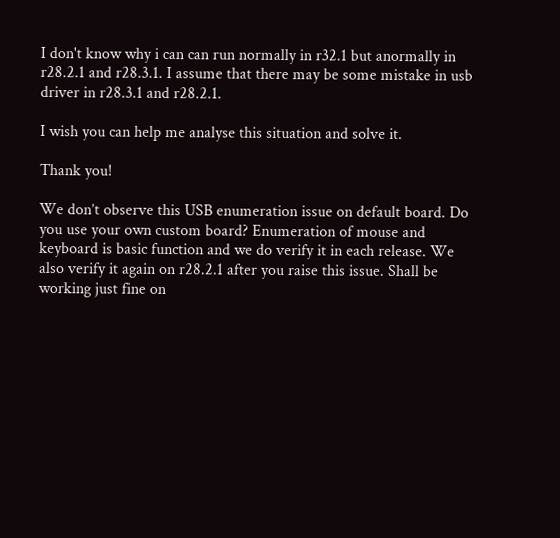I don't know why i can can run normally in r32.1 but anormally in r28.2.1 and r28.3.1. I assume that there may be some mistake in usb driver in r28.3.1 and r28.2.1.

I wish you can help me analyse this situation and solve it.

Thank you!

We don’t observe this USB enumeration issue on default board. Do you use your own custom board? Enumeration of mouse and keyboard is basic function and we do verify it in each release. We also verify it again on r28.2.1 after you raise this issue. Shall be working just fine on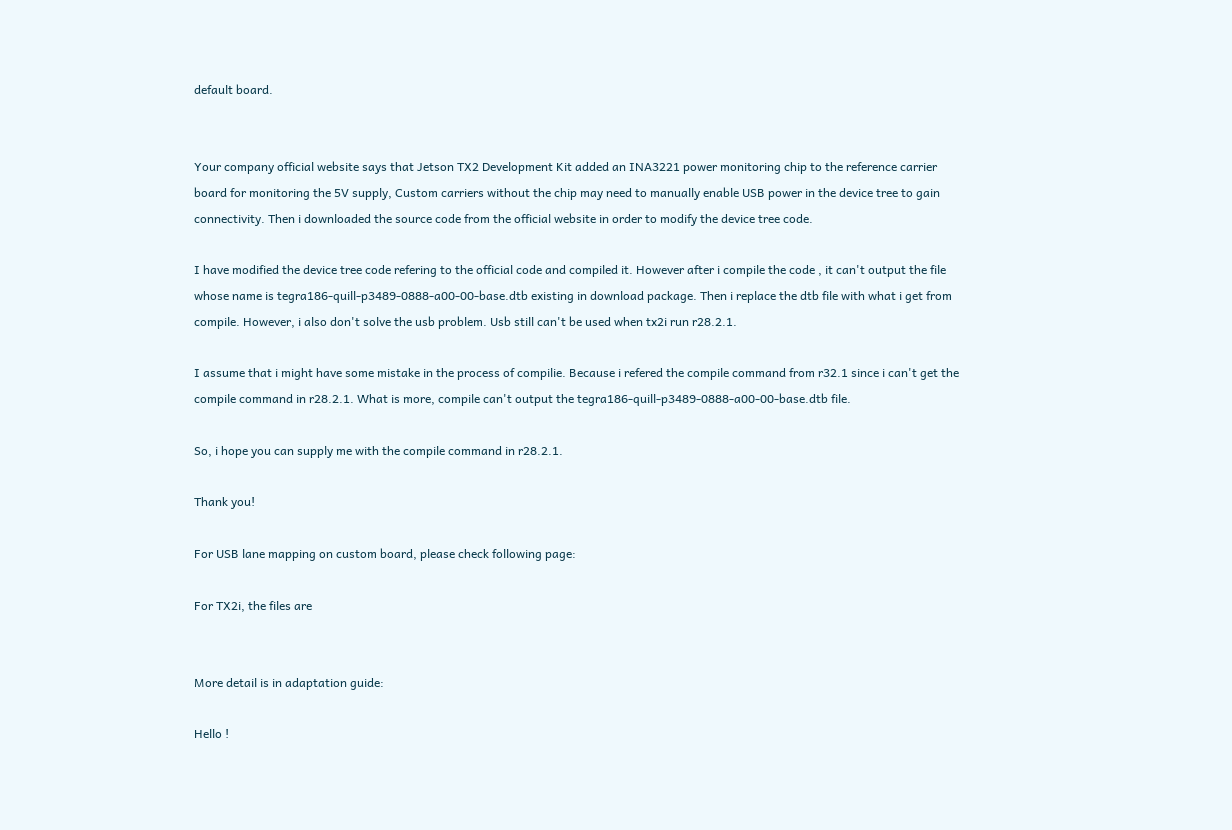default board.


Your company official website says that Jetson TX2 Development Kit added an INA3221 power monitoring chip to the reference carrier board for monitoring the 5V supply, Custom carriers without the chip may need to manually enable USB power in the device tree to gain connectivity. Then i downloaded the source code from the official website in order to modify the device tree code.

I have modified the device tree code refering to the official code and compiled it. However after i compile the code , it can't output the file whose name is tegra186-quill-p3489-0888-a00-00-base.dtb existing in download package. Then i replace the dtb file with what i get from compile. However, i also don't solve the usb problem. Usb still can't be used when tx2i run r28.2.1.

I assume that i might have some mistake in the process of compilie. Because i refered the compile command from r32.1 since i can't get the compile command in r28.2.1. What is more, compile can't output the tegra186-quill-p3489-0888-a00-00-base.dtb file.

So, i hope you can supply me with the compile command in r28.2.1.

Thank you!

For USB lane mapping on custom board, please check following page:

For TX2i, the files are


More detail is in adaptation guide:

Hello !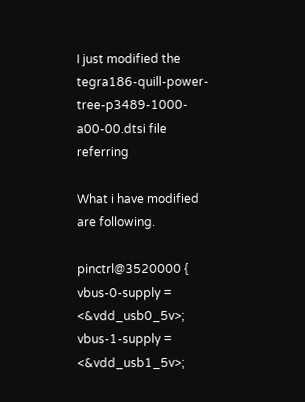I just modified the tegra186-quill-power-tree-p3489-1000-a00-00.dtsi file referring

What i have modified are following.

pinctrl@3520000 {
vbus-0-supply = <&vdd_usb0_5v>;
vbus-1-supply = <&vdd_usb1_5v>;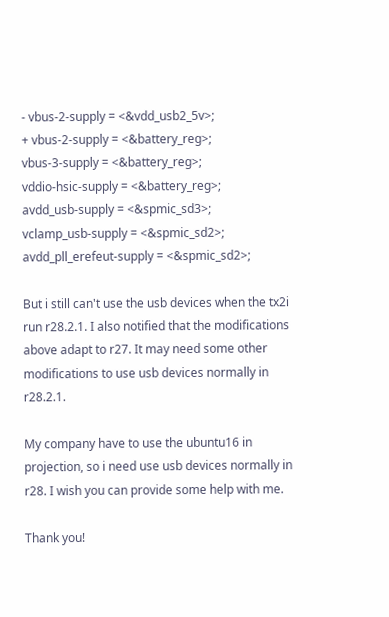- vbus-2-supply = <&vdd_usb2_5v>;
+ vbus-2-supply = <&battery_reg>;
vbus-3-supply = <&battery_reg>;
vddio-hsic-supply = <&battery_reg>;
avdd_usb-supply = <&spmic_sd3>;
vclamp_usb-supply = <&spmic_sd2>;
avdd_pll_erefeut-supply = <&spmic_sd2>;

But i still can't use the usb devices when the tx2i run r28.2.1. I also notified that the modifications above adapt to r27. It may need some other modifications to use usb devices normally in r28.2.1.

My company have to use the ubuntu16 in projection, so i need use usb devices normally in r28. I wish you can provide some help with me.

Thank you!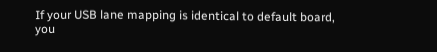If your USB lane mapping is identical to default board, you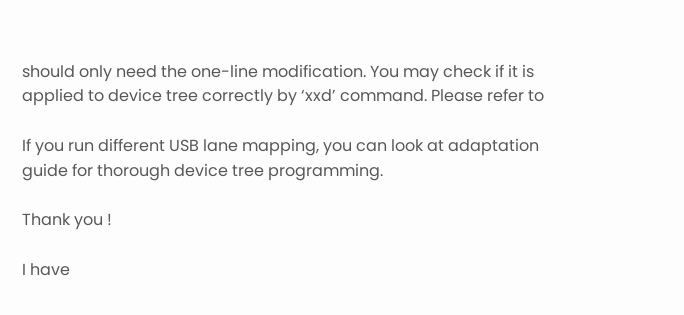should only need the one-line modification. You may check if it is applied to device tree correctly by ‘xxd’ command. Please refer to

If you run different USB lane mapping, you can look at adaptation guide for thorough device tree programming.

Thank you !

I have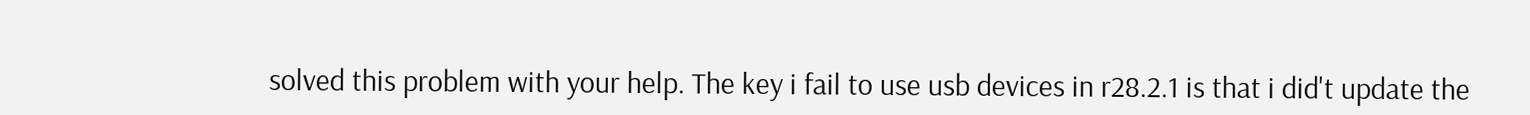solved this problem with your help. The key i fail to use usb devices in r28.2.1 is that i did't update the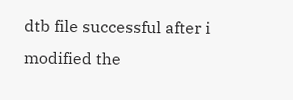dtb file successful after i modified the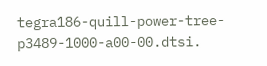tegra186-quill-power-tree-p3489-1000-a00-00.dtsi.